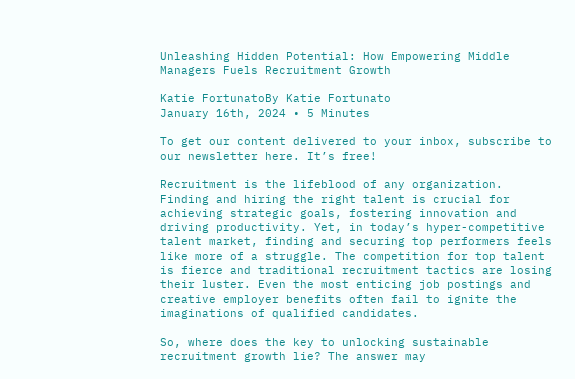Unleashing Hidden Potential: How Empowering Middle Managers Fuels Recruitment Growth

Katie FortunatoBy Katie Fortunato
January 16th, 2024 • 5 Minutes

To get our content delivered to your inbox, subscribe to our newsletter here. It’s free!

Recruitment is the lifeblood of any organization. Finding and hiring the right talent is crucial for achieving strategic goals, fostering innovation and driving productivity. Yet, in today’s hyper-competitive talent market, finding and securing top performers feels like more of a struggle. The competition for top talent is fierce and traditional recruitment tactics are losing their luster. Even the most enticing job postings and creative employer benefits often fail to ignite the imaginations of qualified candidates.

So, where does the key to unlocking sustainable recruitment growth lie? The answer may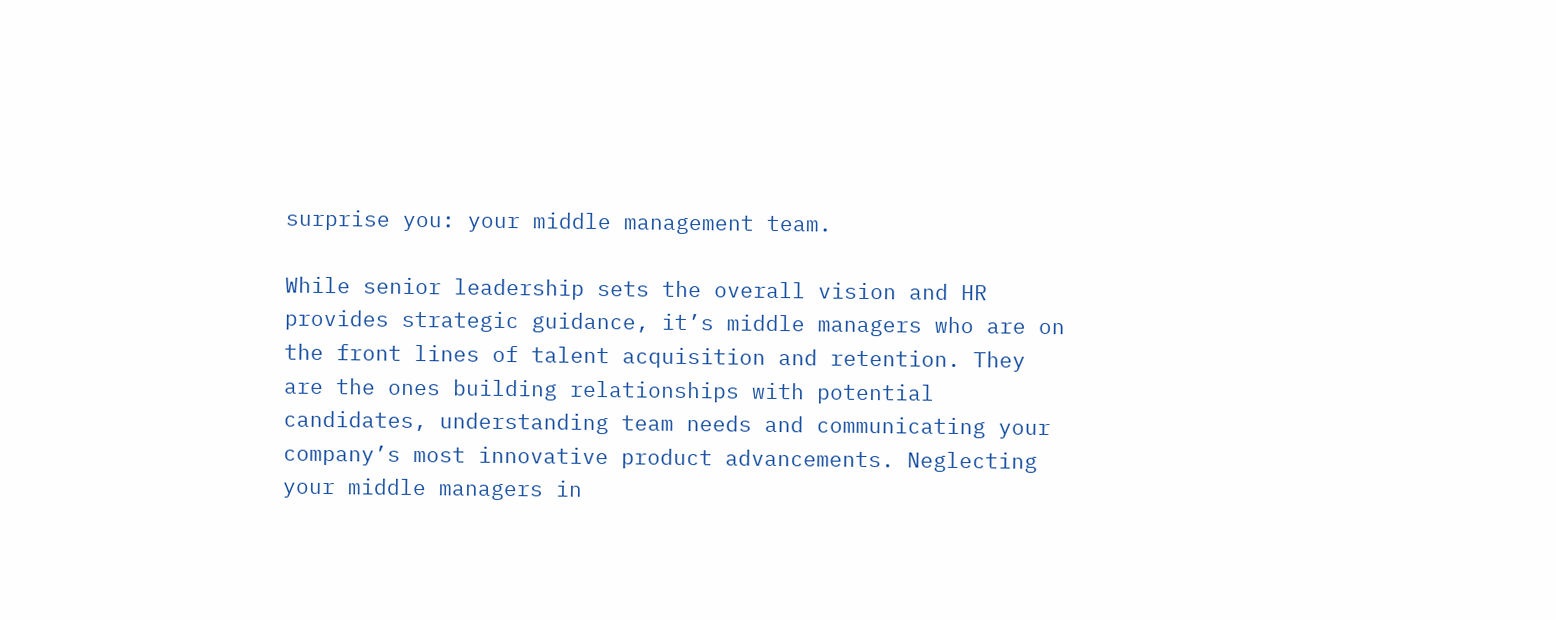surprise you: your middle management team.

While senior leadership sets the overall vision and HR provides strategic guidance, it’s middle managers who are on the front lines of talent acquisition and retention. They are the ones building relationships with potential candidates, understanding team needs and communicating your company’s most innovative product advancements. Neglecting your middle managers in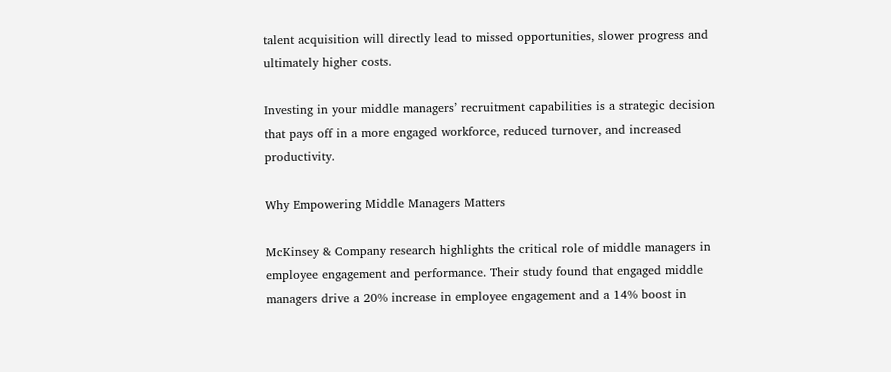talent acquisition will directly lead to missed opportunities, slower progress and ultimately higher costs.

Investing in your middle managers’ recruitment capabilities is a strategic decision that pays off in a more engaged workforce, reduced turnover, and increased productivity.

Why Empowering Middle Managers Matters

McKinsey & Company research highlights the critical role of middle managers in employee engagement and performance. Their study found that engaged middle managers drive a 20% increase in employee engagement and a 14% boost in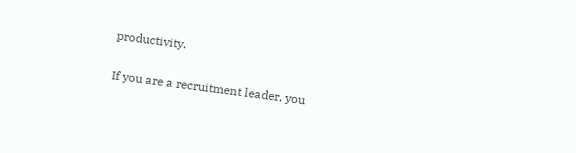productivity.

If you are a recruitment leader, you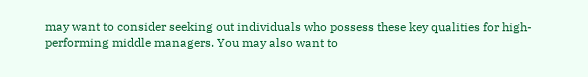may want to consider seeking out individuals who possess these key qualities for high-performing middle managers. You may also want to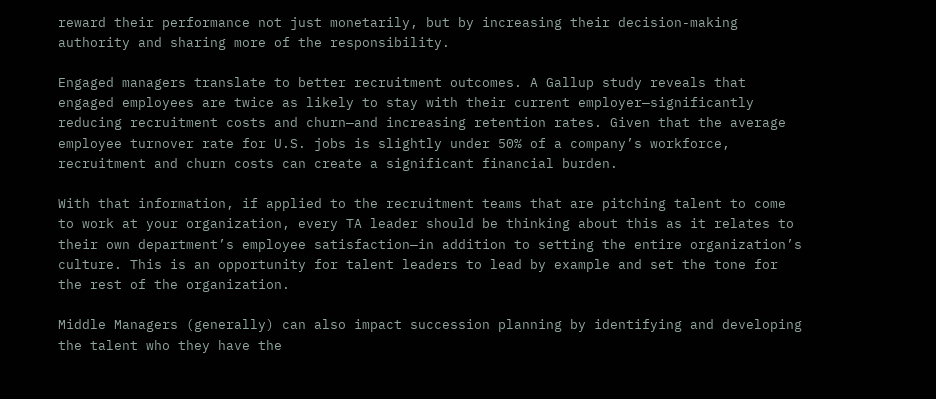reward their performance not just monetarily, but by increasing their decision-making authority and sharing more of the responsibility.

Engaged managers translate to better recruitment outcomes. A Gallup study reveals that engaged employees are twice as likely to stay with their current employer—significantly reducing recruitment costs and churn—and increasing retention rates. Given that the average employee turnover rate for U.S. jobs is slightly under 50% of a company’s workforce, recruitment and churn costs can create a significant financial burden.

With that information, if applied to the recruitment teams that are pitching talent to come to work at your organization, every TA leader should be thinking about this as it relates to their own department’s employee satisfaction—in addition to setting the entire organization’s culture. This is an opportunity for talent leaders to lead by example and set the tone for the rest of the organization.

Middle Managers (generally) can also impact succession planning by identifying and developing the talent who they have the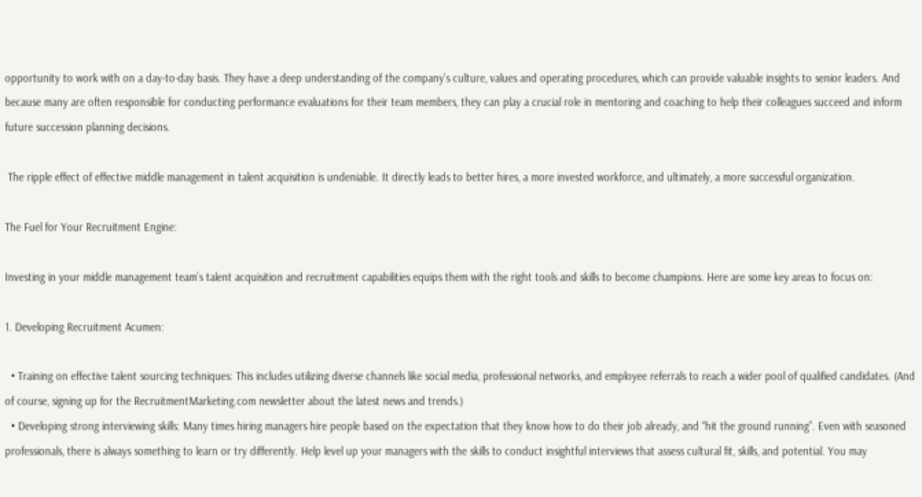opportunity to work with on a day-to-day basis. They have a deep understanding of the company’s culture, values and operating procedures, which can provide valuable insights to senior leaders. And because many are often responsible for conducting performance evaluations for their team members, they can play a crucial role in mentoring and coaching to help their colleagues succeed and inform future succession planning decisions.

 The ripple effect of effective middle management in talent acquisition is undeniable. It directly leads to better hires, a more invested workforce, and ultimately, a more successful organization.

The Fuel for Your Recruitment Engine:

Investing in your middle management team’s talent acquisition and recruitment capabilities equips them with the right tools and skills to become champions. Here are some key areas to focus on:

1. Developing Recruitment Acumen:

  • Training on effective talent sourcing techniques: This includes utilizing diverse channels like social media, professional networks, and employee referrals to reach a wider pool of qualified candidates. (And of course, signing up for the RecruitmentMarketing.com newsletter about the latest news and trends.)
  • Developing strong interviewing skills: Many times hiring managers hire people based on the expectation that they know how to do their job already, and “hit the ground running”. Even with seasoned professionals, there is always something to learn or try differently. Help level up your managers with the skills to conduct insightful interviews that assess cultural fit, skills, and potential. You may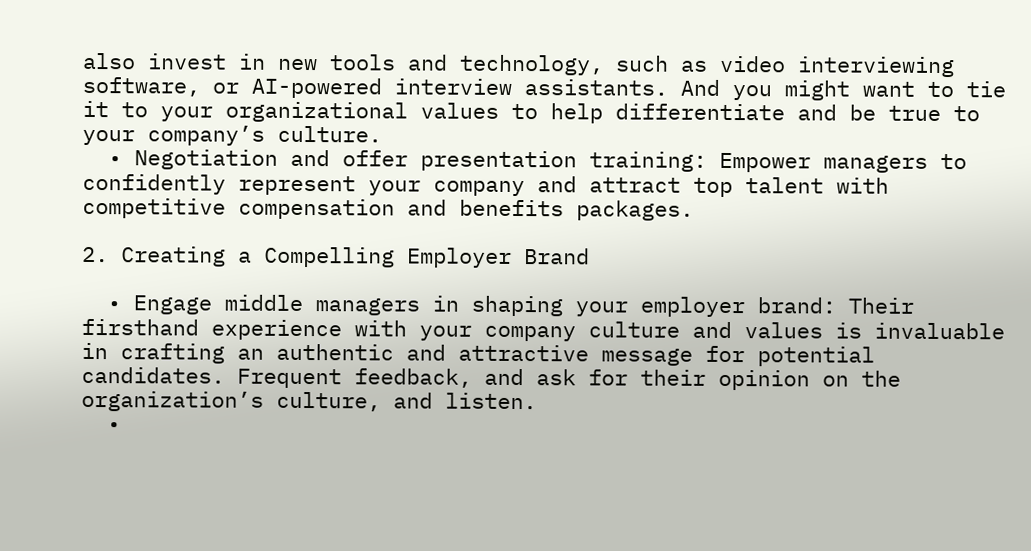also invest in new tools and technology, such as video interviewing software, or AI-powered interview assistants. And you might want to tie it to your organizational values to help differentiate and be true to your company’s culture.
  • Negotiation and offer presentation training: Empower managers to confidently represent your company and attract top talent with competitive compensation and benefits packages.

2. Creating a Compelling Employer Brand

  • Engage middle managers in shaping your employer brand: Their firsthand experience with your company culture and values is invaluable in crafting an authentic and attractive message for potential candidates. Frequent feedback, and ask for their opinion on the organization’s culture, and listen.
  •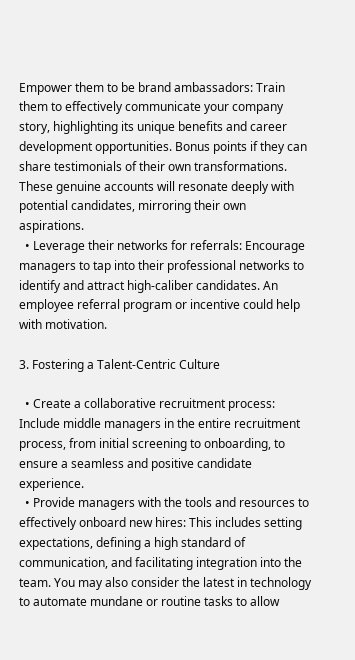Empower them to be brand ambassadors: Train them to effectively communicate your company story, highlighting its unique benefits and career development opportunities. Bonus points if they can share testimonials of their own transformations. These genuine accounts will resonate deeply with potential candidates, mirroring their own aspirations.
  • Leverage their networks for referrals: Encourage managers to tap into their professional networks to identify and attract high-caliber candidates. An employee referral program or incentive could help with motivation.

3. Fostering a Talent-Centric Culture

  • Create a collaborative recruitment process: Include middle managers in the entire recruitment process, from initial screening to onboarding, to ensure a seamless and positive candidate experience.
  • Provide managers with the tools and resources to effectively onboard new hires: This includes setting expectations, defining a high standard of communication, and facilitating integration into the team. You may also consider the latest in technology to automate mundane or routine tasks to allow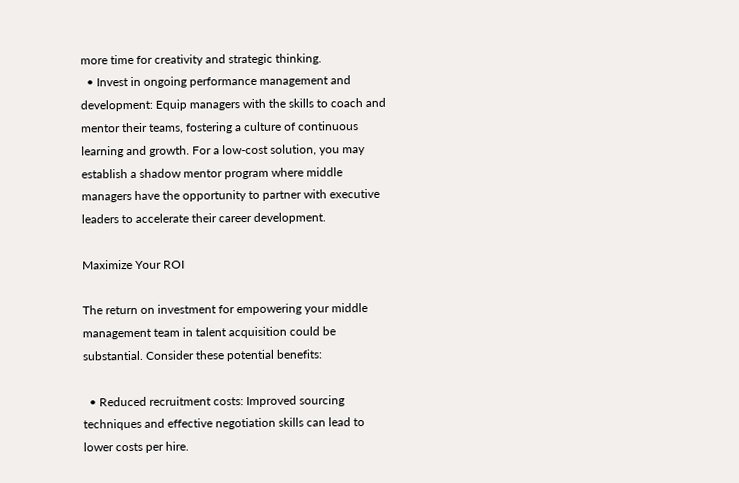more time for creativity and strategic thinking.
  • Invest in ongoing performance management and development: Equip managers with the skills to coach and mentor their teams, fostering a culture of continuous learning and growth. For a low-cost solution, you may establish a shadow mentor program where middle managers have the opportunity to partner with executive leaders to accelerate their career development.

Maximize Your ROI

The return on investment for empowering your middle management team in talent acquisition could be substantial. Consider these potential benefits:

  • Reduced recruitment costs: Improved sourcing techniques and effective negotiation skills can lead to lower costs per hire.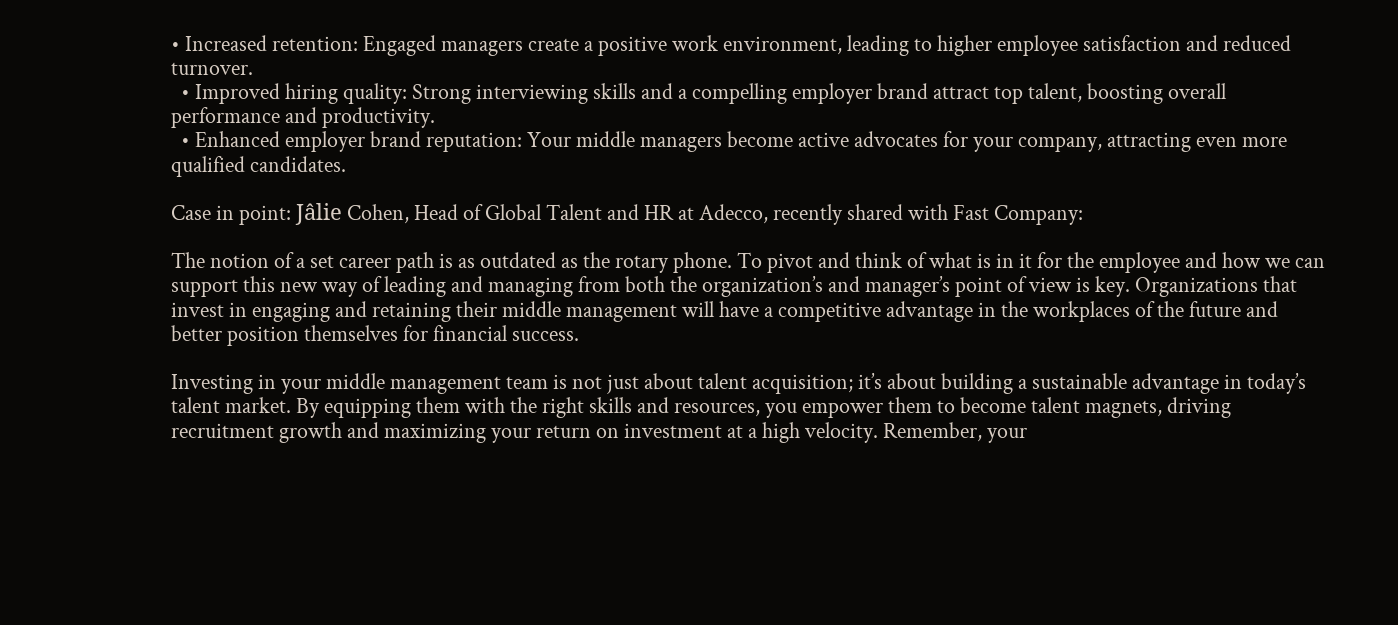• Increased retention: Engaged managers create a positive work environment, leading to higher employee satisfaction and reduced turnover.
  • Improved hiring quality: Strong interviewing skills and a compelling employer brand attract top talent, boosting overall performance and productivity.
  • Enhanced employer brand reputation: Your middle managers become active advocates for your company, attracting even more qualified candidates.

Case in point: Jâlie Cohen, Head of Global Talent and HR at Adecco, recently shared with Fast Company:

The notion of a set career path is as outdated as the rotary phone. To pivot and think of what is in it for the employee and how we can support this new way of leading and managing from both the organization’s and manager’s point of view is key. Organizations that invest in engaging and retaining their middle management will have a competitive advantage in the workplaces of the future and better position themselves for financial success.

Investing in your middle management team is not just about talent acquisition; it’s about building a sustainable advantage in today’s talent market. By equipping them with the right skills and resources, you empower them to become talent magnets, driving recruitment growth and maximizing your return on investment at a high velocity. Remember, your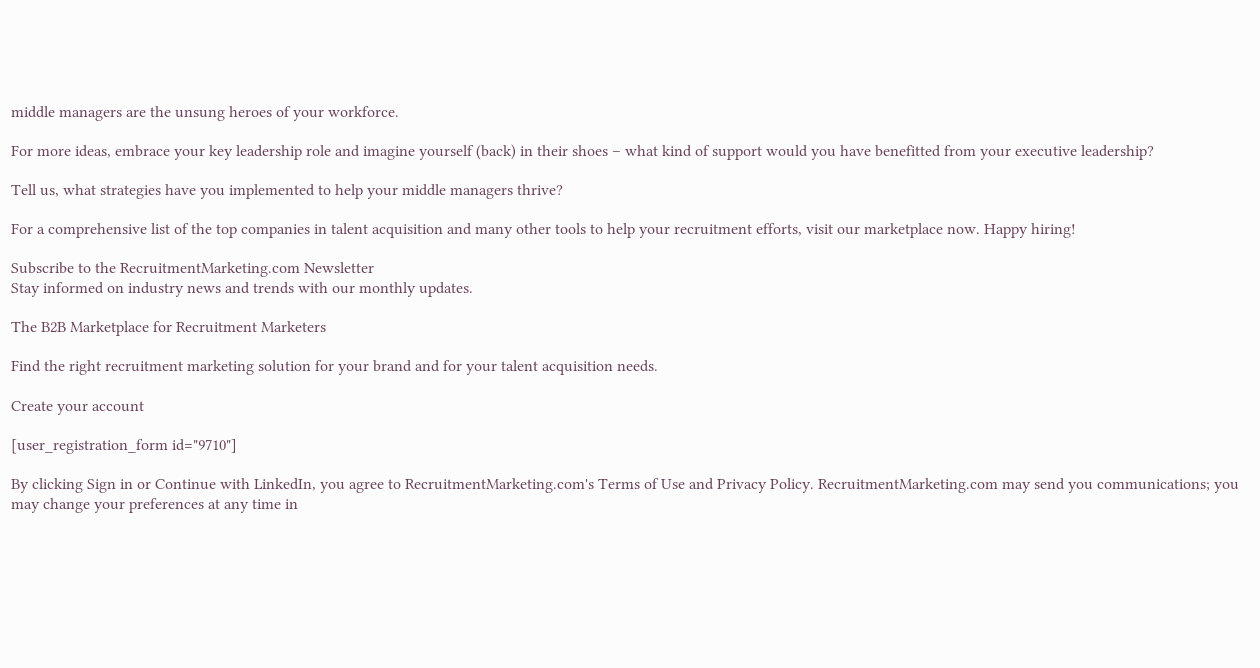middle managers are the unsung heroes of your workforce.

For more ideas, embrace your key leadership role and imagine yourself (back) in their shoes – what kind of support would you have benefitted from your executive leadership?

Tell us, what strategies have you implemented to help your middle managers thrive?

For a comprehensive list of the top companies in talent acquisition and many other tools to help your recruitment efforts, visit our marketplace now. Happy hiring!

Subscribe to the RecruitmentMarketing.com Newsletter
Stay informed on industry news and trends with our monthly updates.

The B2B Marketplace for Recruitment Marketers

Find the right recruitment marketing solution for your brand and for your talent acquisition needs.

Create your account

[user_registration_form id="9710"]

By clicking Sign in or Continue with LinkedIn, you agree to RecruitmentMarketing.com's Terms of Use and Privacy Policy. RecruitmentMarketing.com may send you communications; you may change your preferences at any time in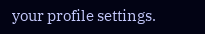your profile settings.